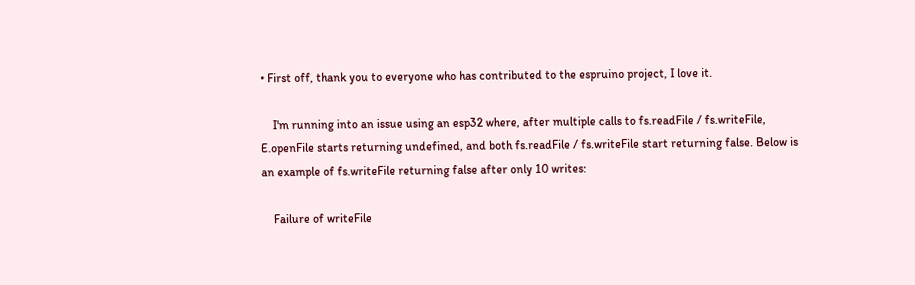• First off, thank you to everyone who has contributed to the espruino project, I love it.

    I'm running into an issue using an esp32 where, after multiple calls to fs.readFile / fs.writeFile, E.openFile starts returning undefined, and both fs.readFile / fs.writeFile start returning false. Below is an example of fs.writeFile returning false after only 10 writes:

    Failure of writeFile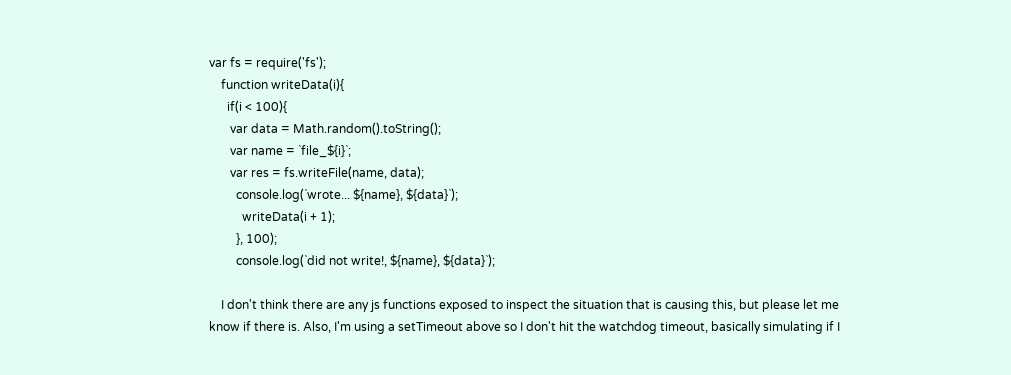var fs = require('fs');
    function writeData(i){
      if(i < 100){
       var data = Math.random().toString();
       var name = `file_${i}`;
       var res = fs.writeFile(name, data);
         console.log(`wrote... ${name}, ${data}`);
           writeData(i + 1);
         }, 100);
         console.log(`did not write!, ${name}, ${data}`);

    I don't think there are any js functions exposed to inspect the situation that is causing this, but please let me know if there is. Also, I'm using a setTimeout above so I don't hit the watchdog timeout, basically simulating if I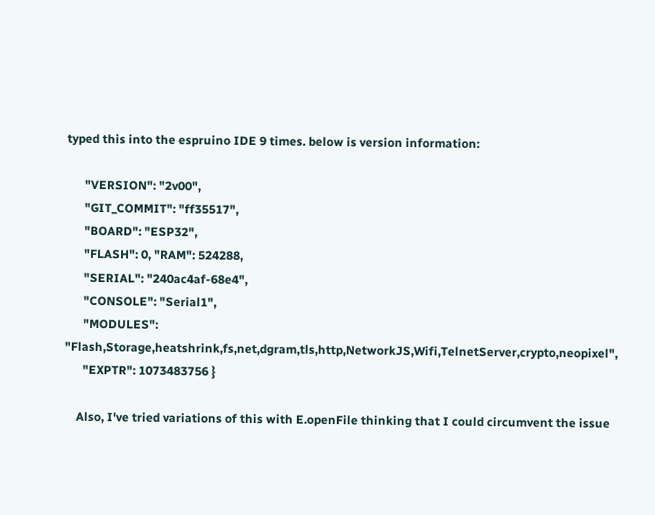typed this into the espruino IDE 9 times. below is version information:

      "VERSION": "2v00",
      "GIT_COMMIT": "ff35517",
      "BOARD": "ESP32",
      "FLASH": 0, "RAM": 524288,
      "SERIAL": "240ac4af-68e4",
      "CONSOLE": "Serial1",
      "MODULES": "Flash,Storage,heatshrink,fs,net,dgram,tls,http,NetworkJS,Wifi,TelnetServer,crypto,neopixel",
      "EXPTR": 1073483756 }

    Also, I've tried variations of this with E.openFile thinking that I could circumvent the issue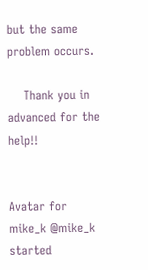but the same problem occurs.

    Thank you in advanced for the help!!


Avatar for mike_k @mike_k started